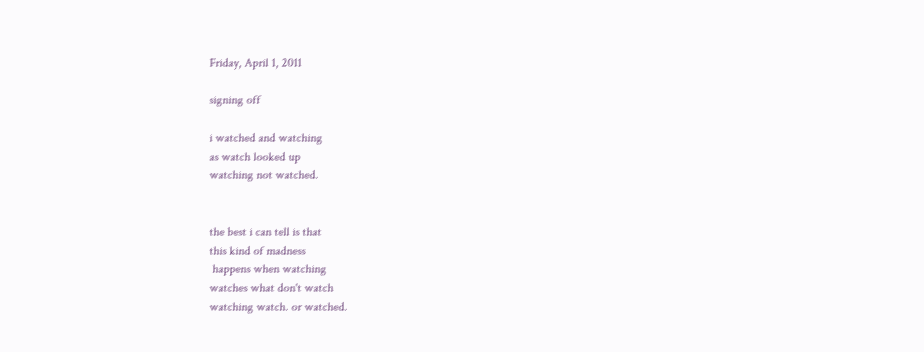Friday, April 1, 2011

signing off

i watched and watching
as watch looked up
watching not watched.


the best i can tell is that
this kind of madness
 happens when watching
watches what don't watch
watching watch. or watched.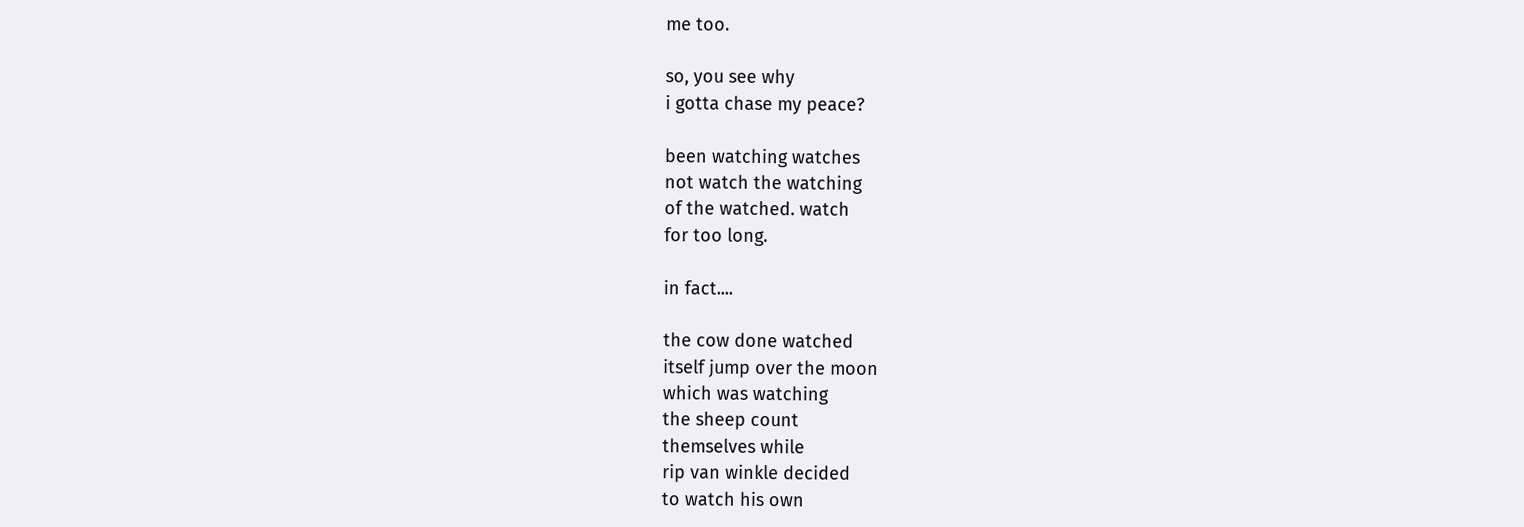me too.

so, you see why
i gotta chase my peace?

been watching watches
not watch the watching
of the watched. watch
for too long.

in fact....

the cow done watched
itself jump over the moon
which was watching
the sheep count
themselves while
rip van winkle decided
to watch his own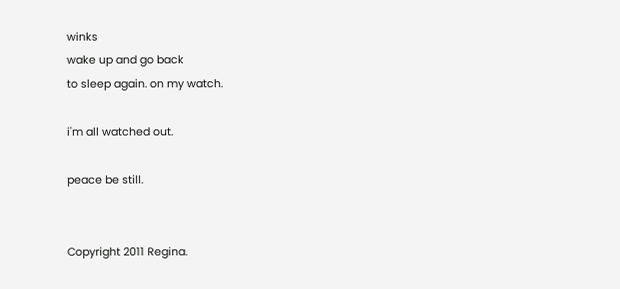winks
wake up and go back
to sleep again. on my watch.

i'm all watched out.

peace be still.


Copyright 2011 Regina.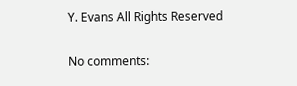Y. Evans All Rights Reserved

No comments: